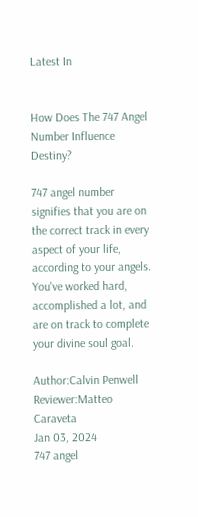Latest In


How Does The 747 Angel Number Influence Destiny?

747 angel number signifies that you are on the correct track in every aspect of your life, according to your angels. You've worked hard, accomplished a lot, and are on track to complete your divine soul goal.

Author:Calvin Penwell
Reviewer:Matteo Caraveta
Jan 03, 2024
747 angel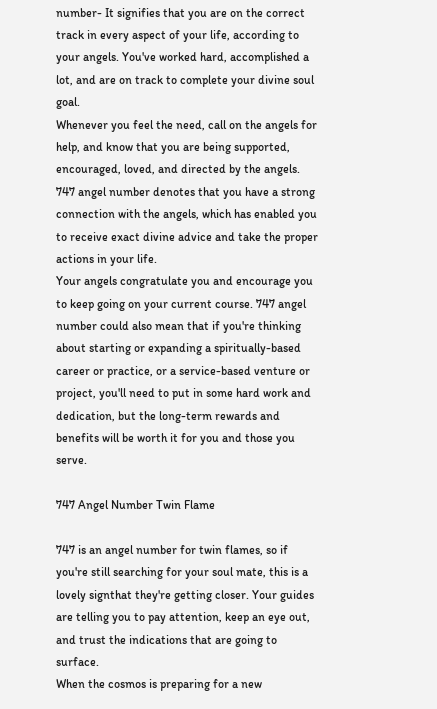number- It signifies that you are on the correct track in every aspect of your life, according to your angels. You've worked hard, accomplished a lot, and are on track to complete your divine soul goal.
Whenever you feel the need, call on the angels for help, and know that you are being supported, encouraged, loved, and directed by the angels.
747 angel number denotes that you have a strong connection with the angels, which has enabled you to receive exact divine advice and take the proper actions in your life.
Your angels congratulate you and encourage you to keep going on your current course. 747 angel number could also mean that if you're thinking about starting or expanding a spiritually-based career or practice, or a service-based venture or project, you'll need to put in some hard work and dedication, but the long-term rewards and benefits will be worth it for you and those you serve.

747 Angel Number Twin Flame

747 is an angel number for twin flames, so if you're still searching for your soul mate, this is a lovely signthat they're getting closer. Your guides are telling you to pay attention, keep an eye out, and trust the indications that are going to surface.
When the cosmos is preparing for a new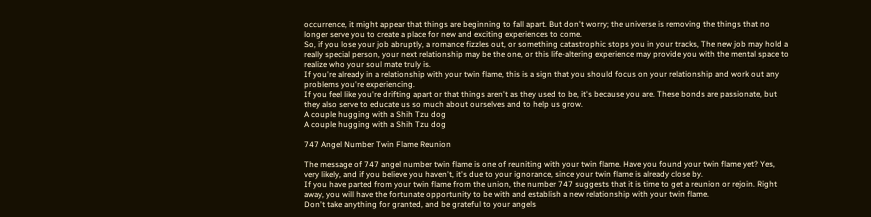occurrence, it might appear that things are beginning to fall apart. But don't worry; the universe is removing the things that no longer serve you to create a place for new and exciting experiences to come.
So, if you lose your job abruptly, a romance fizzles out, or something catastrophic stops you in your tracks, The new job may hold a really special person, your next relationship may be the one, or this life-altering experience may provide you with the mental space to realize who your soul mate truly is.
If you're already in a relationship with your twin flame, this is a sign that you should focus on your relationship and work out any problems you're experiencing.
If you feel like you're drifting apart or that things aren't as they used to be, it's because you are. These bonds are passionate, but they also serve to educate us so much about ourselves and to help us grow.
A couple hugging with a Shih Tzu dog
A couple hugging with a Shih Tzu dog

747 Angel Number Twin Flame Reunion

The message of 747 angel number twin flame is one of reuniting with your twin flame. Have you found your twin flame yet? Yes, very likely, and if you believe you haven't, it's due to your ignorance, since your twin flame is already close by.
If you have parted from your twin flame from the union, the number 747 suggests that it is time to get a reunion or rejoin. Right away, you will have the fortunate opportunity to be with and establish a new relationship with your twin flame.
Don't take anything for granted, and be grateful to your angels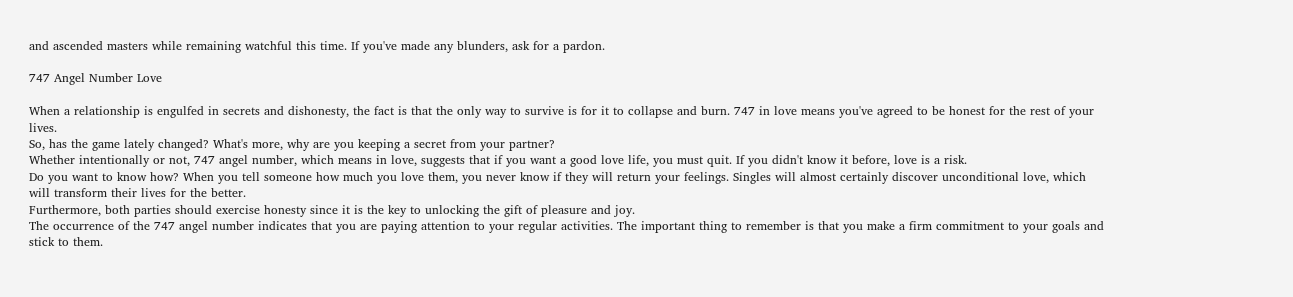and ascended masters while remaining watchful this time. If you've made any blunders, ask for a pardon.

747 Angel Number Love

When a relationship is engulfed in secrets and dishonesty, the fact is that the only way to survive is for it to collapse and burn. 747 in love means you've agreed to be honest for the rest of your lives.
So, has the game lately changed? What's more, why are you keeping a secret from your partner?
Whether intentionally or not, 747 angel number, which means in love, suggests that if you want a good love life, you must quit. If you didn't know it before, love is a risk.
Do you want to know how? When you tell someone how much you love them, you never know if they will return your feelings. Singles will almost certainly discover unconditional love, which will transform their lives for the better.
Furthermore, both parties should exercise honesty since it is the key to unlocking the gift of pleasure and joy.
The occurrence of the 747 angel number indicates that you are paying attention to your regular activities. The important thing to remember is that you make a firm commitment to your goals and stick to them.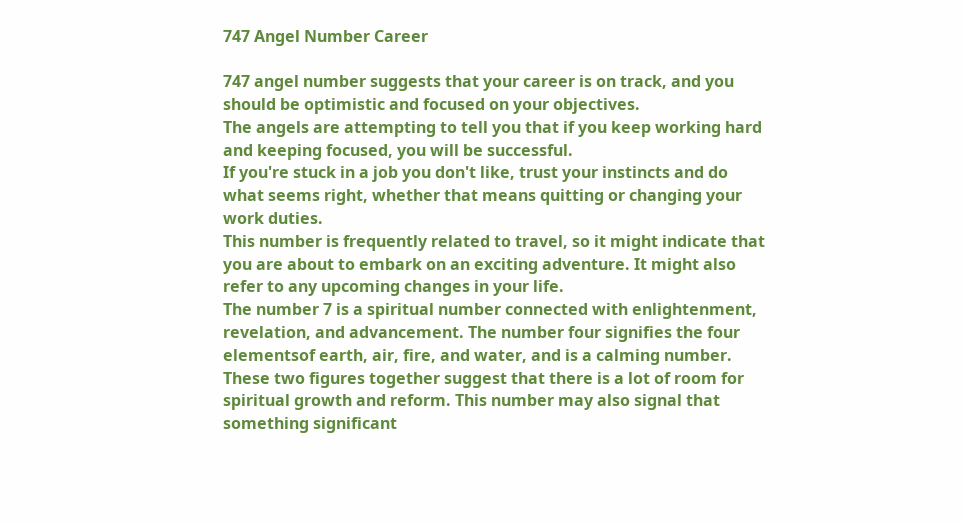747 Angel Number Career

747 angel number suggests that your career is on track, and you should be optimistic and focused on your objectives.
The angels are attempting to tell you that if you keep working hard and keeping focused, you will be successful.
If you're stuck in a job you don't like, trust your instincts and do what seems right, whether that means quitting or changing your work duties.
This number is frequently related to travel, so it might indicate that you are about to embark on an exciting adventure. It might also refer to any upcoming changes in your life.
The number 7 is a spiritual number connected with enlightenment, revelation, and advancement. The number four signifies the four elementsof earth, air, fire, and water, and is a calming number.
These two figures together suggest that there is a lot of room for spiritual growth and reform. This number may also signal that something significant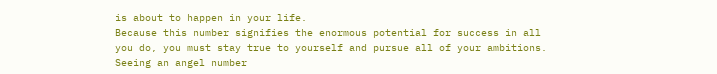is about to happen in your life.
Because this number signifies the enormous potential for success in all you do, you must stay true to yourself and pursue all of your ambitions.
Seeing an angel number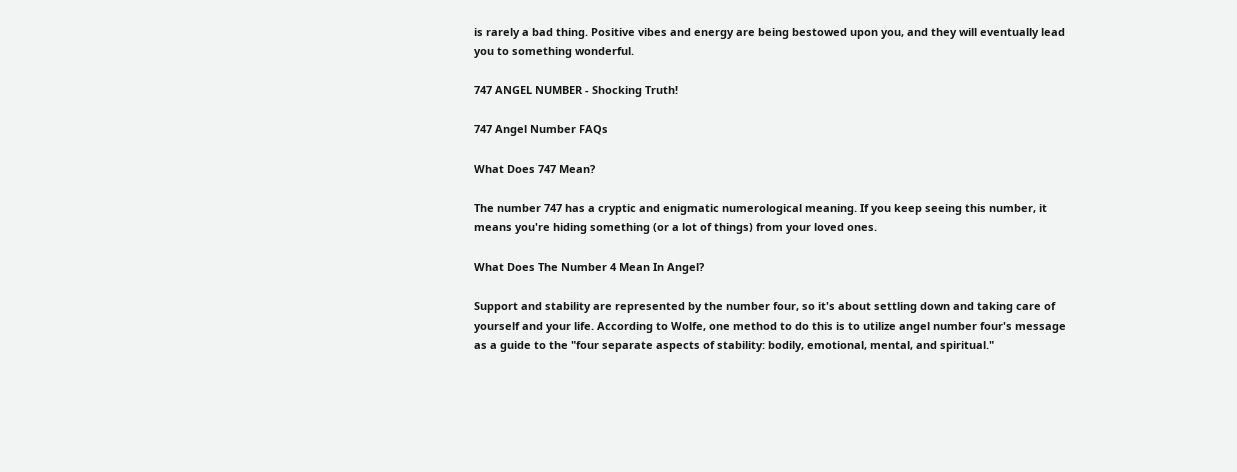is rarely a bad thing. Positive vibes and energy are being bestowed upon you, and they will eventually lead you to something wonderful.

747 ANGEL NUMBER - Shocking Truth!

747 Angel Number FAQs

What Does 747 Mean?

The number 747 has a cryptic and enigmatic numerological meaning. If you keep seeing this number, it means you're hiding something (or a lot of things) from your loved ones.

What Does The Number 4 Mean In Angel?

Support and stability are represented by the number four, so it's about settling down and taking care of yourself and your life. According to Wolfe, one method to do this is to utilize angel number four's message as a guide to the "four separate aspects of stability: bodily, emotional, mental, and spiritual."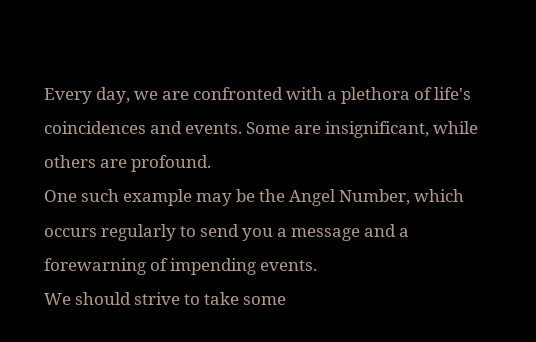Every day, we are confronted with a plethora of life's coincidences and events. Some are insignificant, while others are profound.
One such example may be the Angel Number, which occurs regularly to send you a message and a forewarning of impending events.
We should strive to take some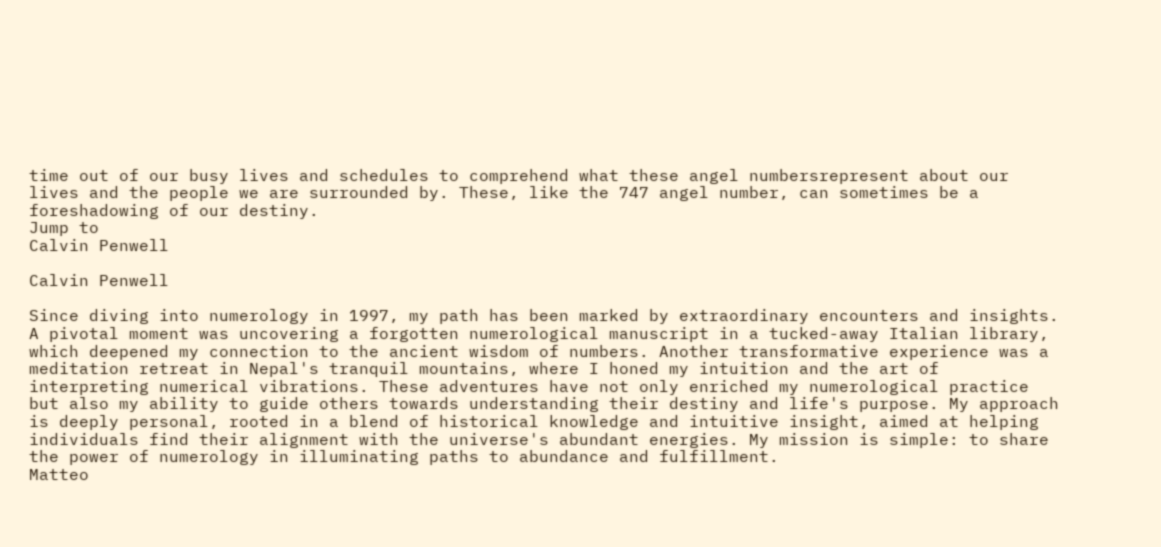time out of our busy lives and schedules to comprehend what these angel numbersrepresent about our lives and the people we are surrounded by. These, like the 747 angel number, can sometimes be a foreshadowing of our destiny.
Jump to
Calvin Penwell

Calvin Penwell

Since diving into numerology in 1997, my path has been marked by extraordinary encounters and insights. A pivotal moment was uncovering a forgotten numerological manuscript in a tucked-away Italian library, which deepened my connection to the ancient wisdom of numbers. Another transformative experience was a meditation retreat in Nepal's tranquil mountains, where I honed my intuition and the art of interpreting numerical vibrations. These adventures have not only enriched my numerological practice but also my ability to guide others towards understanding their destiny and life's purpose. My approach is deeply personal, rooted in a blend of historical knowledge and intuitive insight, aimed at helping individuals find their alignment with the universe's abundant energies. My mission is simple: to share the power of numerology in illuminating paths to abundance and fulfillment.
Matteo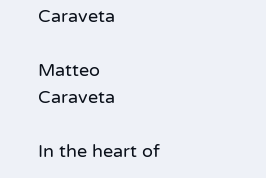Caraveta

Matteo Caraveta

In the heart of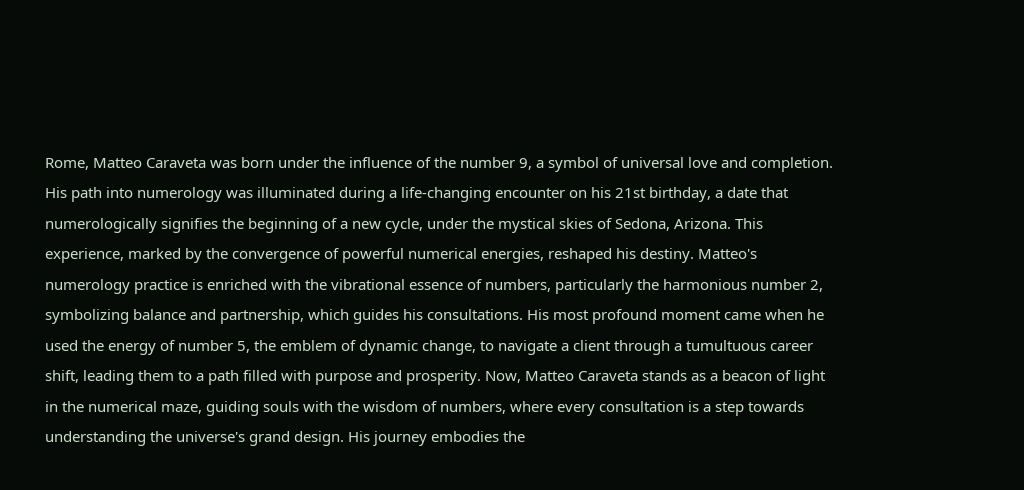Rome, Matteo Caraveta was born under the influence of the number 9, a symbol of universal love and completion. His path into numerology was illuminated during a life-changing encounter on his 21st birthday, a date that numerologically signifies the beginning of a new cycle, under the mystical skies of Sedona, Arizona. This experience, marked by the convergence of powerful numerical energies, reshaped his destiny. Matteo's numerology practice is enriched with the vibrational essence of numbers, particularly the harmonious number 2, symbolizing balance and partnership, which guides his consultations. His most profound moment came when he used the energy of number 5, the emblem of dynamic change, to navigate a client through a tumultuous career shift, leading them to a path filled with purpose and prosperity. Now, Matteo Caraveta stands as a beacon of light in the numerical maze, guiding souls with the wisdom of numbers, where every consultation is a step towards understanding the universe's grand design. His journey embodies the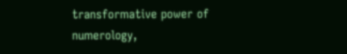transformative power of numerology,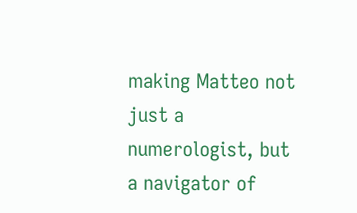making Matteo not just a numerologist, but a navigator of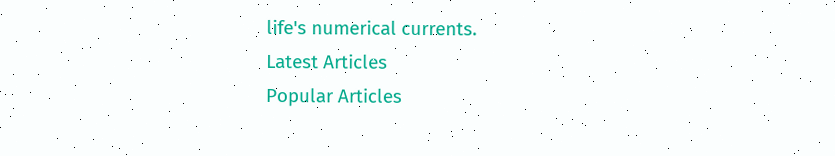life's numerical currents.
Latest Articles
Popular Articles